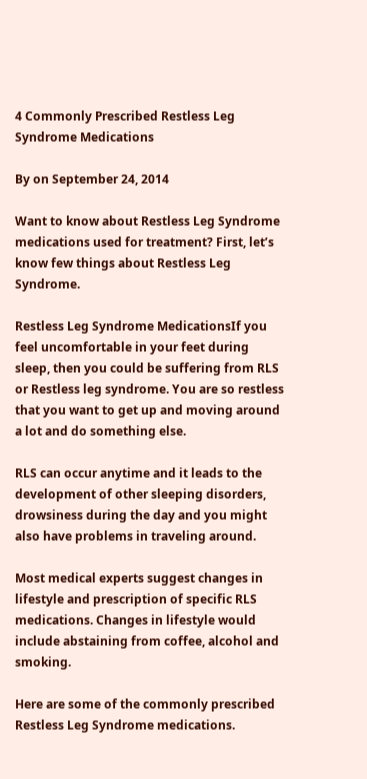4 Commonly Prescribed Restless Leg Syndrome Medications

By on September 24, 2014

Want to know about Restless Leg Syndrome medications used for treatment? First, let’s know few things about Restless Leg Syndrome.

Restless Leg Syndrome MedicationsIf you feel uncomfortable in your feet during sleep, then you could be suffering from RLS or Restless leg syndrome. You are so restless that you want to get up and moving around a lot and do something else.

RLS can occur anytime and it leads to the development of other sleeping disorders, drowsiness during the day and you might also have problems in traveling around.

Most medical experts suggest changes in lifestyle and prescription of specific RLS medications. Changes in lifestyle would include abstaining from coffee, alcohol and smoking.

Here are some of the commonly prescribed Restless Leg Syndrome medications.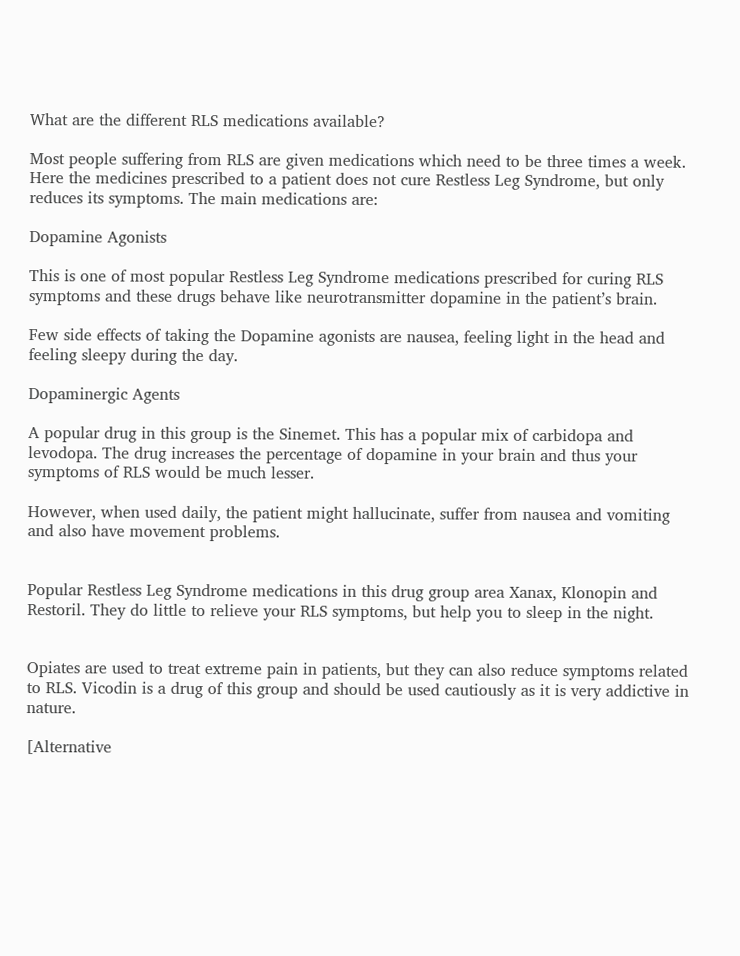What are the different RLS medications available?

Most people suffering from RLS are given medications which need to be three times a week. Here the medicines prescribed to a patient does not cure Restless Leg Syndrome, but only reduces its symptoms. The main medications are:

Dopamine Agonists

This is one of most popular Restless Leg Syndrome medications prescribed for curing RLS symptoms and these drugs behave like neurotransmitter dopamine in the patient’s brain.

Few side effects of taking the Dopamine agonists are nausea, feeling light in the head and feeling sleepy during the day.

Dopaminergic Agents

A popular drug in this group is the Sinemet. This has a popular mix of carbidopa and levodopa. The drug increases the percentage of dopamine in your brain and thus your symptoms of RLS would be much lesser.

However, when used daily, the patient might hallucinate, suffer from nausea and vomiting and also have movement problems.


Popular Restless Leg Syndrome medications in this drug group area Xanax, Klonopin and Restoril. They do little to relieve your RLS symptoms, but help you to sleep in the night.


Opiates are used to treat extreme pain in patients, but they can also reduce symptoms related to RLS. Vicodin is a drug of this group and should be used cautiously as it is very addictive in nature.

[Alternative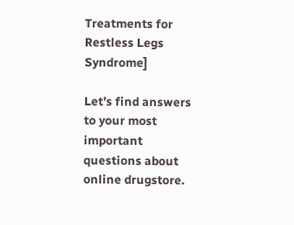Treatments for Restless Legs Syndrome]

Let’s find answers to your most important questions about online drugstore.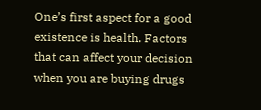One’s first aspect for a good existence is health. Factors that can affect your decision when you are buying drugs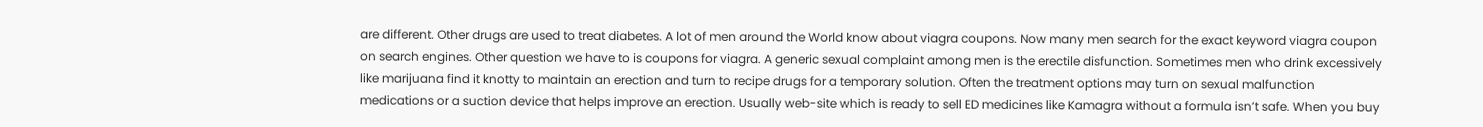are different. Other drugs are used to treat diabetes. A lot of men around the World know about viagra coupons. Now many men search for the exact keyword viagra coupon on search engines. Other question we have to is coupons for viagra. A generic sexual complaint among men is the erectile disfunction. Sometimes men who drink excessively like marijuana find it knotty to maintain an erection and turn to recipe drugs for a temporary solution. Often the treatment options may turn on sexual malfunction medications or a suction device that helps improve an erection. Usually web-site which is ready to sell ED medicines like Kamagra without a formula isn’t safe. When you buy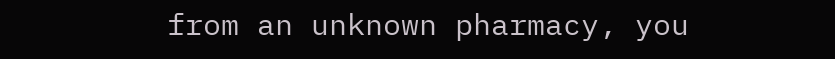from an unknown pharmacy, you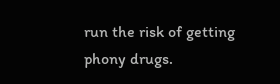run the risk of getting phony drugs.